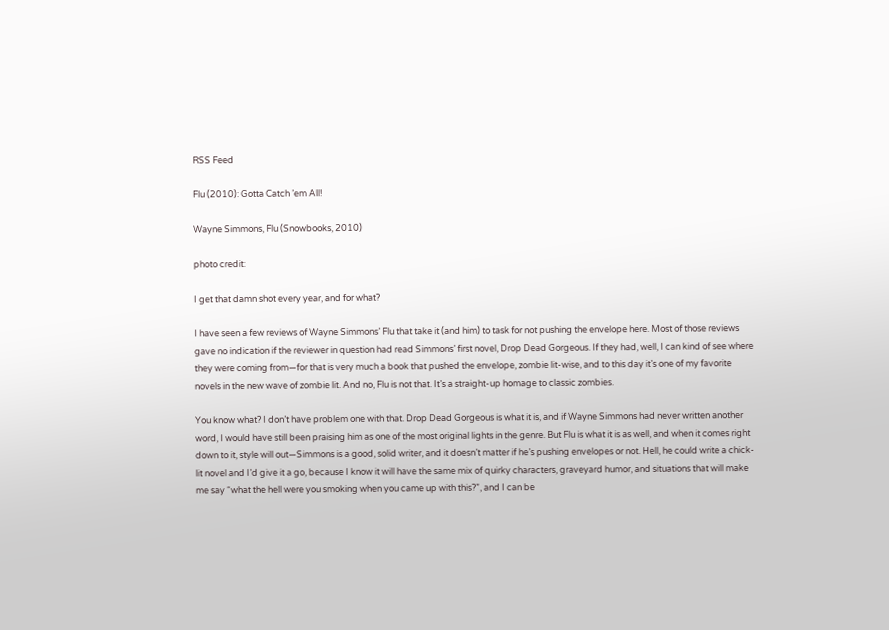RSS Feed

Flu (2010): Gotta Catch ’em All!

Wayne Simmons, Flu (Snowbooks, 2010)

photo credit:

I get that damn shot every year, and for what?

I have seen a few reviews of Wayne Simmons’ Flu that take it (and him) to task for not pushing the envelope here. Most of those reviews gave no indication if the reviewer in question had read Simmons’ first novel, Drop Dead Gorgeous. If they had, well, I can kind of see where they were coming from—for that is very much a book that pushed the envelope, zombie lit-wise, and to this day it’s one of my favorite novels in the new wave of zombie lit. And no, Flu is not that. It’s a straight-up homage to classic zombies.

You know what? I don’t have problem one with that. Drop Dead Gorgeous is what it is, and if Wayne Simmons had never written another word, I would have still been praising him as one of the most original lights in the genre. But Flu is what it is as well, and when it comes right down to it, style will out—Simmons is a good, solid writer, and it doesn’t matter if he’s pushing envelopes or not. Hell, he could write a chick-lit novel and I’d give it a go, because I know it will have the same mix of quirky characters, graveyard humor, and situations that will make me say “what the hell were you smoking when you came up with this?”, and I can be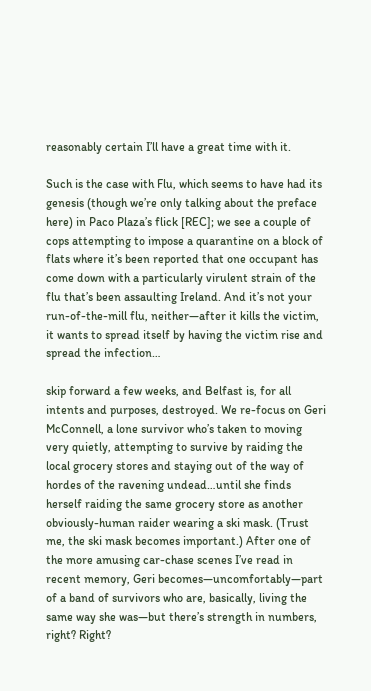reasonably certain I’ll have a great time with it.

Such is the case with Flu, which seems to have had its genesis (though we’re only talking about the preface here) in Paco Plaza’s flick [REC]; we see a couple of cops attempting to impose a quarantine on a block of flats where it’s been reported that one occupant has come down with a particularly virulent strain of the flu that’s been assaulting Ireland. And it’s not your run-of-the-mill flu, neither—after it kills the victim, it wants to spread itself by having the victim rise and spread the infection…

skip forward a few weeks, and Belfast is, for all intents and purposes, destroyed. We re-focus on Geri McConnell, a lone survivor who’s taken to moving very quietly, attempting to survive by raiding the local grocery stores and staying out of the way of hordes of the ravening undead…until she finds herself raiding the same grocery store as another obviously-human raider wearing a ski mask. (Trust me, the ski mask becomes important.) After one of the more amusing car-chase scenes I’ve read in recent memory, Geri becomes—uncomfortably—part of a band of survivors who are, basically, living the same way she was—but there’s strength in numbers, right? Right?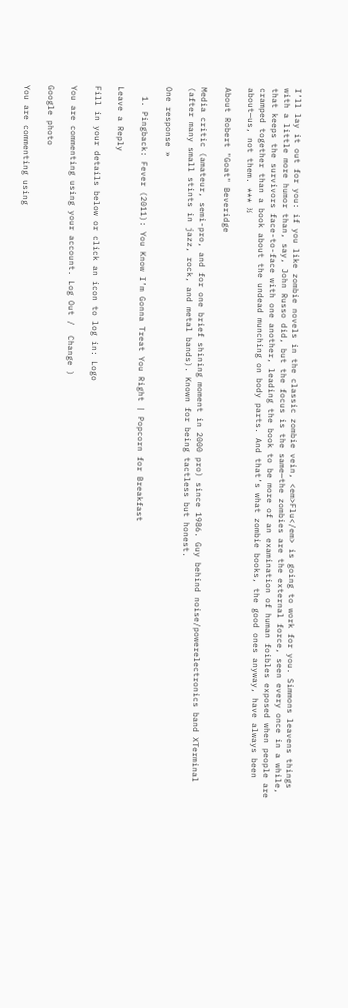I’ll lay it out for you: if you like zombie novels in the classic zombie vein, <em>Flu</em> is going to work for you. Simmons leavens things with a little more humor than, say, John Russo did, but the focus is the same—the zombies are the external force, seen every once in a while, that keeps the survivors face-to-face with one another, leading the book to be more of an examination of human foibles exposed when people are cramped together than a book about the undead munching on body parts. And that’s what zombie books, the good ones anyway, have always been about—us, not them. *** ½

About Robert "Goat" Beveridge

Media critic (amateur, semi-pro, and for one brief shining moment in 2000 pro) since 1986. Guy behind noise/powerelectronics band XTerminal (after many small stints in jazz, rock, and metal bands). Known for being tactless but honest.

One response »

  1. Pingback: Fever (2011): You Know I’m Gonna Treat You Right | Popcorn for Breakfast

Leave a Reply

Fill in your details below or click an icon to log in: Logo

You are commenting using your account. Log Out /  Change )

Google photo

You are commenting using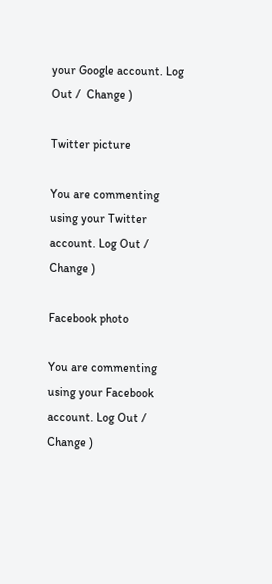your Google account. Log Out /  Change )

Twitter picture

You are commenting using your Twitter account. Log Out /  Change )

Facebook photo

You are commenting using your Facebook account. Log Out /  Change )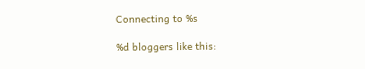Connecting to %s

%d bloggers like this: